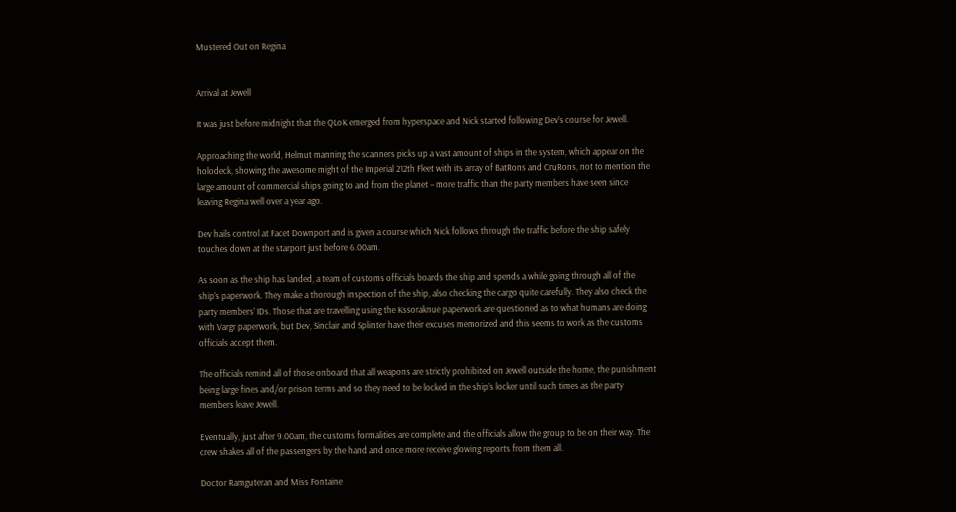Mustered Out on Regina


Arrival at Jewell

It was just before midnight that the QLoK emerged from hyperspace and Nick started following Dev’s course for Jewell.

Approaching the world, Helmut manning the scanners picks up a vast amount of ships in the system, which appear on the holodeck, showing the awesome might of the Imperial 212th Fleet with its array of BatRons and CruRons, not to mention the large amount of commercial ships going to and from the planet – more traffic than the party members have seen since leaving Regina well over a year ago.

Dev hails control at Facet Downport and is given a course which Nick follows through the traffic before the ship safely touches down at the starport just before 6.00am.

As soon as the ship has landed, a team of customs officials boards the ship and spends a while going through all of the ship’s paperwork. They make a thorough inspection of the ship, also checking the cargo quite carefully. They also check the party members’ IDs. Those that are travelling using the Kssoraknue paperwork are questioned as to what humans are doing with Vargr paperwork, but Dev, Sinclair and Splinter have their excuses memorized and this seems to work as the customs officials accept them.

The officials remind all of those onboard that all weapons are strictly prohibited on Jewell outside the home, the punishment being large fines and/or prison terms and so they need to be locked in the ship’s locker until such times as the party members leave Jewell.

Eventually, just after 9.00am, the customs formalities are complete and the officials allow the group to be on their way. The crew shakes all of the passengers by the hand and once more receive glowing reports from them all.

Doctor Ramguteran and Miss Fontaine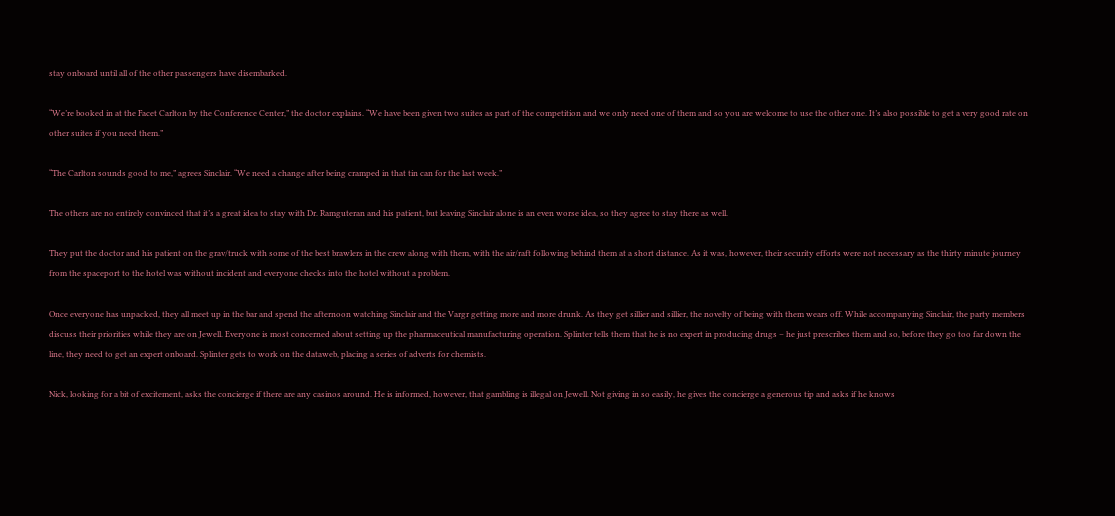stay onboard until all of the other passengers have disembarked.

“We’re booked in at the Facet Carlton by the Conference Center,” the doctor explains. “We have been given two suites as part of the competition and we only need one of them and so you are welcome to use the other one. It’s also possible to get a very good rate on other suites if you need them.”

“The Carlton sounds good to me,” agrees Sinclair. “We need a change after being cramped in that tin can for the last week.”

The others are no entirely convinced that it’s a great idea to stay with Dr. Ramguteran and his patient, but leaving Sinclair alone is an even worse idea, so they agree to stay there as well.

They put the doctor and his patient on the grav/truck with some of the best brawlers in the crew along with them, with the air/raft following behind them at a short distance. As it was, however, their security efforts were not necessary as the thirty minute journey from the spaceport to the hotel was without incident and everyone checks into the hotel without a problem.

Once everyone has unpacked, they all meet up in the bar and spend the afternoon watching Sinclair and the Vargr getting more and more drunk. As they get sillier and sillier, the novelty of being with them wears off. While accompanying Sinclair, the party members discuss their priorities while they are on Jewell. Everyone is most concerned about setting up the pharmaceutical manufacturing operation. Splinter tells them that he is no expert in producing drugs – he just prescribes them and so, before they go too far down the line, they need to get an expert onboard. Splinter gets to work on the dataweb, placing a series of adverts for chemists.

Nick, looking for a bit of excitement, asks the concierge if there are any casinos around. He is informed, however, that gambling is illegal on Jewell. Not giving in so easily, he gives the concierge a generous tip and asks if he knows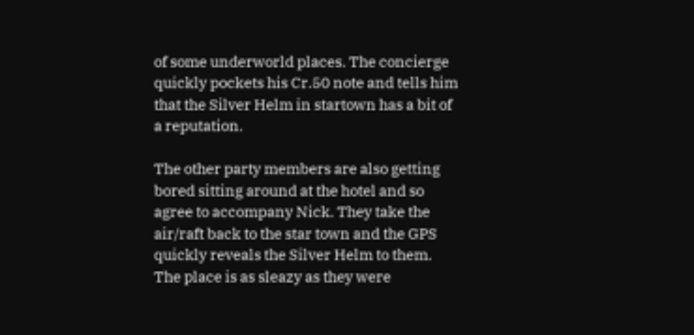of some underworld places. The concierge quickly pockets his Cr.50 note and tells him that the Silver Helm in startown has a bit of a reputation.

The other party members are also getting bored sitting around at the hotel and so agree to accompany Nick. They take the air/raft back to the star town and the GPS quickly reveals the Silver Helm to them. The place is as sleazy as they were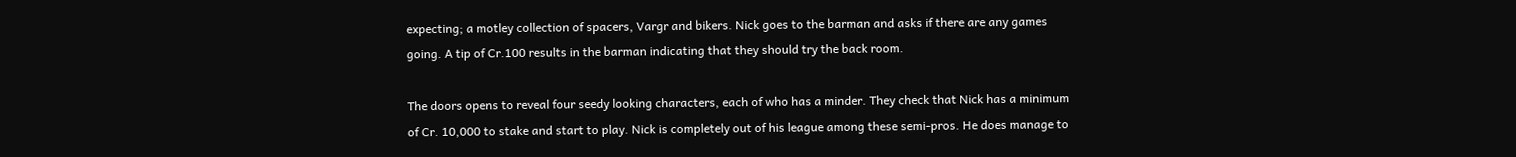expecting; a motley collection of spacers, Vargr and bikers. Nick goes to the barman and asks if there are any games going. A tip of Cr.100 results in the barman indicating that they should try the back room.

The doors opens to reveal four seedy looking characters, each of who has a minder. They check that Nick has a minimum of Cr. 10,000 to stake and start to play. Nick is completely out of his league among these semi-pros. He does manage to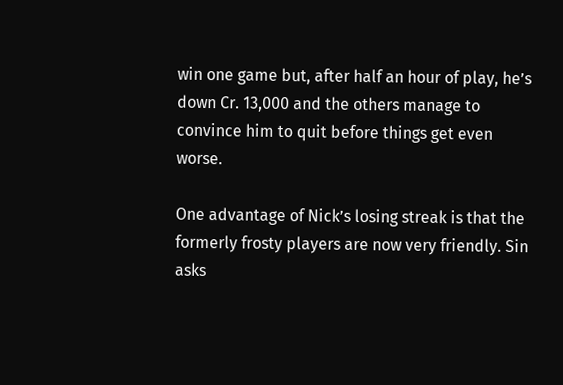win one game but, after half an hour of play, he’s down Cr. 13,000 and the others manage to convince him to quit before things get even worse.

One advantage of Nick’s losing streak is that the formerly frosty players are now very friendly. Sin asks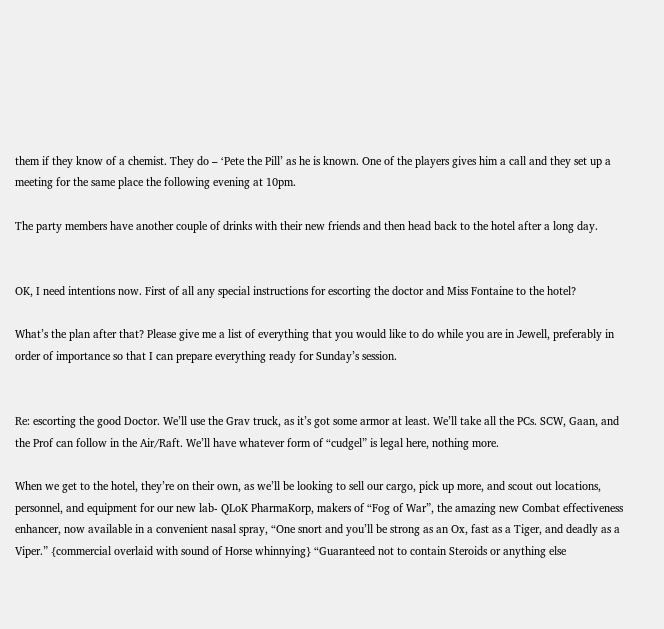them if they know of a chemist. They do – ‘Pete the Pill’ as he is known. One of the players gives him a call and they set up a meeting for the same place the following evening at 10pm.

The party members have another couple of drinks with their new friends and then head back to the hotel after a long day.


OK, I need intentions now. First of all any special instructions for escorting the doctor and Miss Fontaine to the hotel?

What’s the plan after that? Please give me a list of everything that you would like to do while you are in Jewell, preferably in order of importance so that I can prepare everything ready for Sunday’s session.


Re: escorting the good Doctor. We’ll use the Grav truck, as it’s got some armor at least. We’ll take all the PCs. SCW, Gaan, and the Prof can follow in the Air/Raft. We’ll have whatever form of “cudgel” is legal here, nothing more.

When we get to the hotel, they’re on their own, as we’ll be looking to sell our cargo, pick up more, and scout out locations, personnel, and equipment for our new lab- QLoK PharmaKorp, makers of “Fog of War”, the amazing new Combat effectiveness enhancer, now available in a convenient nasal spray, “One snort and you’ll be strong as an Ox, fast as a Tiger, and deadly as a Viper.” {commercial overlaid with sound of Horse whinnying} “Guaranteed not to contain Steroids or anything else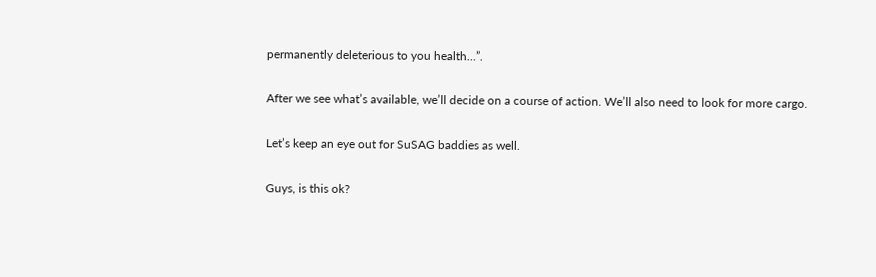permanently deleterious to you health…”.

After we see what’s available, we’ll decide on a course of action. We’ll also need to look for more cargo.

Let’s keep an eye out for SuSAG baddies as well.

Guys, is this ok?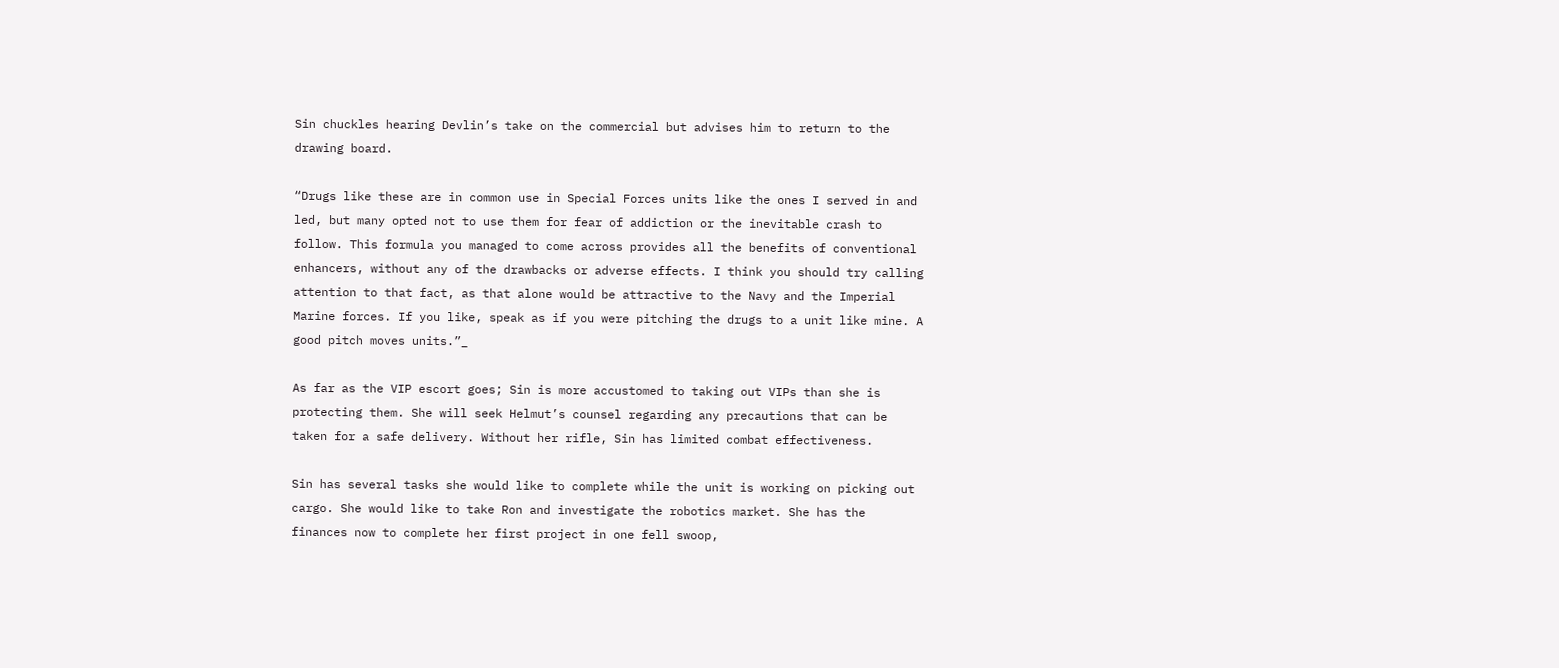Sin chuckles hearing Devlin’s take on the commercial but advises him to return to the drawing board.

“Drugs like these are in common use in Special Forces units like the ones I served in and led, but many opted not to use them for fear of addiction or the inevitable crash to follow. This formula you managed to come across provides all the benefits of conventional enhancers, without any of the drawbacks or adverse effects. I think you should try calling attention to that fact, as that alone would be attractive to the Navy and the Imperial Marine forces. If you like, speak as if you were pitching the drugs to a unit like mine. A good pitch moves units.”_

As far as the VIP escort goes; Sin is more accustomed to taking out VIPs than she is protecting them. She will seek Helmut’s counsel regarding any precautions that can be taken for a safe delivery. Without her rifle, Sin has limited combat effectiveness.

Sin has several tasks she would like to complete while the unit is working on picking out cargo. She would like to take Ron and investigate the robotics market. She has the finances now to complete her first project in one fell swoop,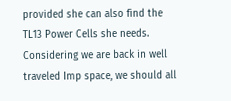provided she can also find the TL13 Power Cells she needs. Considering we are back in well traveled Imp space, we should all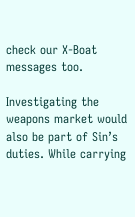check our X-Boat messages too.

Investigating the weapons market would also be part of Sin’s duties. While carrying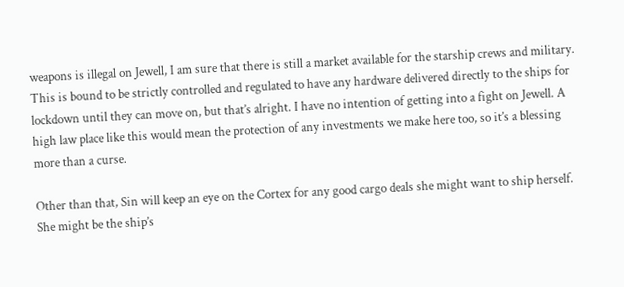weapons is illegal on Jewell, I am sure that there is still a market available for the starship crews and military. This is bound to be strictly controlled and regulated to have any hardware delivered directly to the ships for lockdown until they can move on, but that’s alright. I have no intention of getting into a fight on Jewell. A high law place like this would mean the protection of any investments we make here too, so it’s a blessing more than a curse.

Other than that, Sin will keep an eye on the Cortex for any good cargo deals she might want to ship herself. She might be the ship’s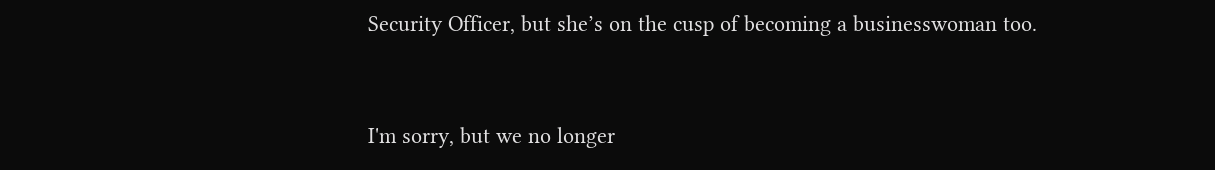Security Officer, but she’s on the cusp of becoming a businesswoman too.


I'm sorry, but we no longer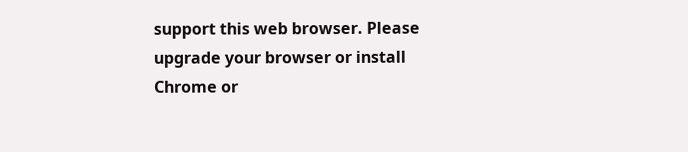support this web browser. Please upgrade your browser or install Chrome or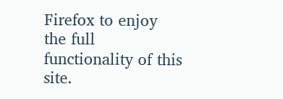Firefox to enjoy the full functionality of this site.